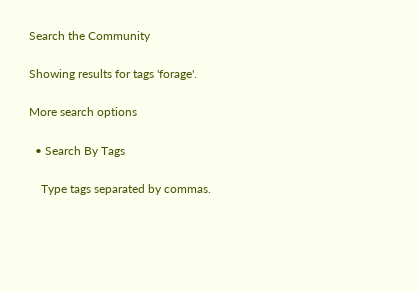Search the Community

Showing results for tags 'forage'.

More search options

  • Search By Tags

    Type tags separated by commas.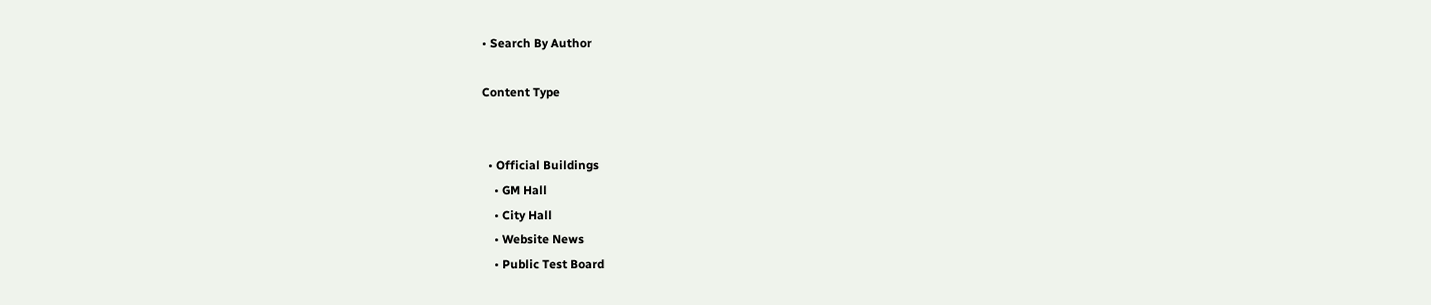• Search By Author

Content Type


  • Official Buildings
    • GM Hall
    • City Hall
    • Website News
    • Public Test Board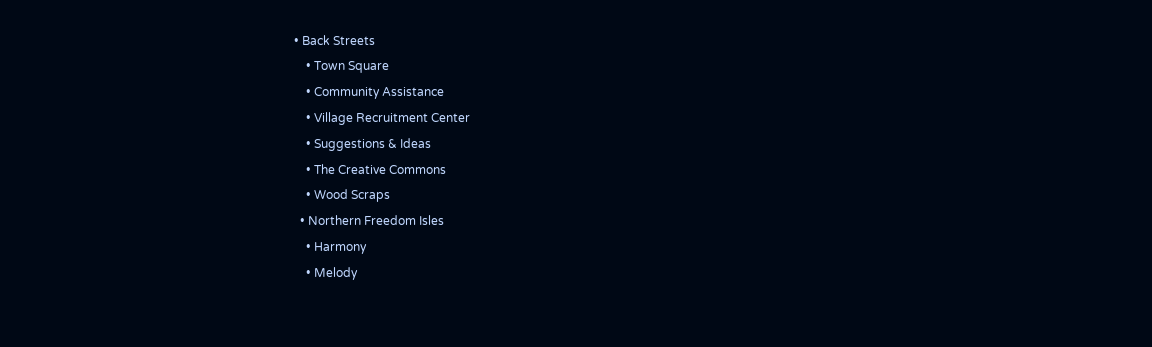• Back Streets
    • Town Square
    • Community Assistance
    • Village Recruitment Center
    • Suggestions & Ideas
    • The Creative Commons
    • Wood Scraps
  • Northern Freedom Isles
    • Harmony
    • Melody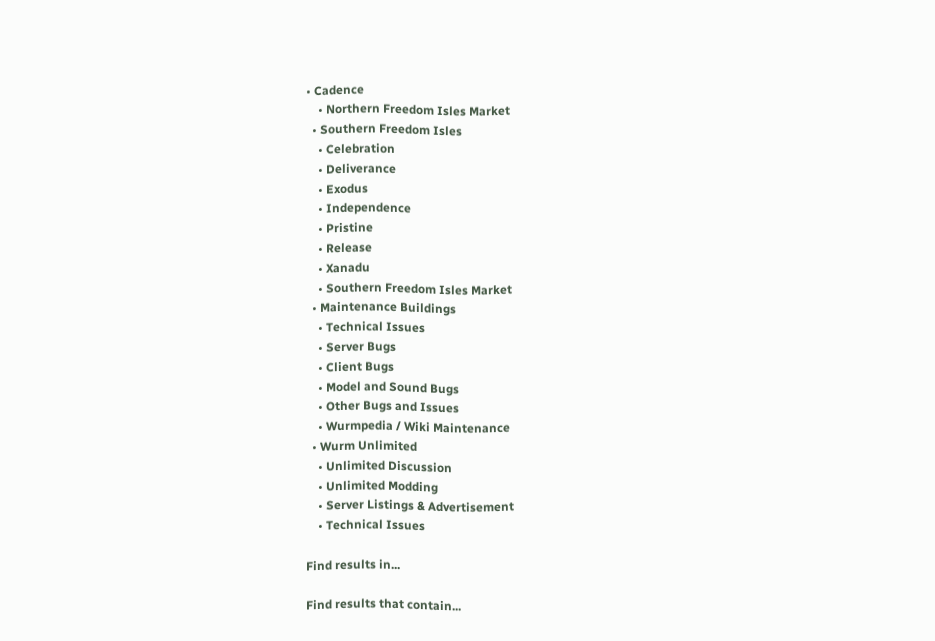• Cadence
    • Northern Freedom Isles Market
  • Southern Freedom Isles
    • Celebration
    • Deliverance
    • Exodus
    • Independence
    • Pristine
    • Release
    • Xanadu
    • Southern Freedom Isles Market
  • Maintenance Buildings
    • Technical Issues
    • Server Bugs
    • Client Bugs
    • Model and Sound Bugs
    • Other Bugs and Issues
    • Wurmpedia / Wiki Maintenance
  • Wurm Unlimited
    • Unlimited Discussion
    • Unlimited Modding
    • Server Listings & Advertisement
    • Technical Issues

Find results in...

Find results that contain...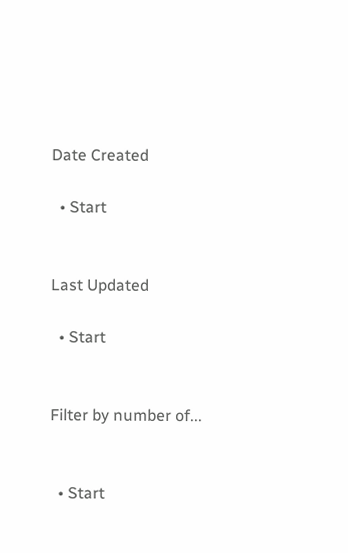Date Created

  • Start


Last Updated

  • Start


Filter by number of...


  • Start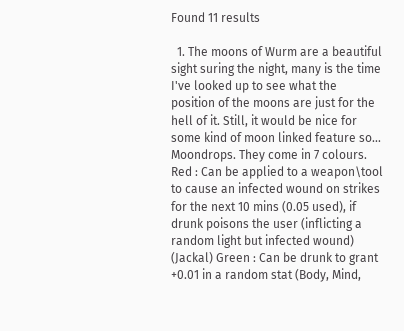Found 11 results

  1. The moons of Wurm are a beautiful sight suring the night, many is the time I've looked up to see what the position of the moons are just for the hell of it. Still, it would be nice for some kind of moon linked feature so... Moondrops. They come in 7 colours. Red : Can be applied to a weapon\tool to cause an infected wound on strikes for the next 10 mins (0.05 used), if drunk poisons the user (inflicting a random light but infected wound) (Jackal) Green : Can be drunk to grant +0.01 in a random stat (Body, Mind,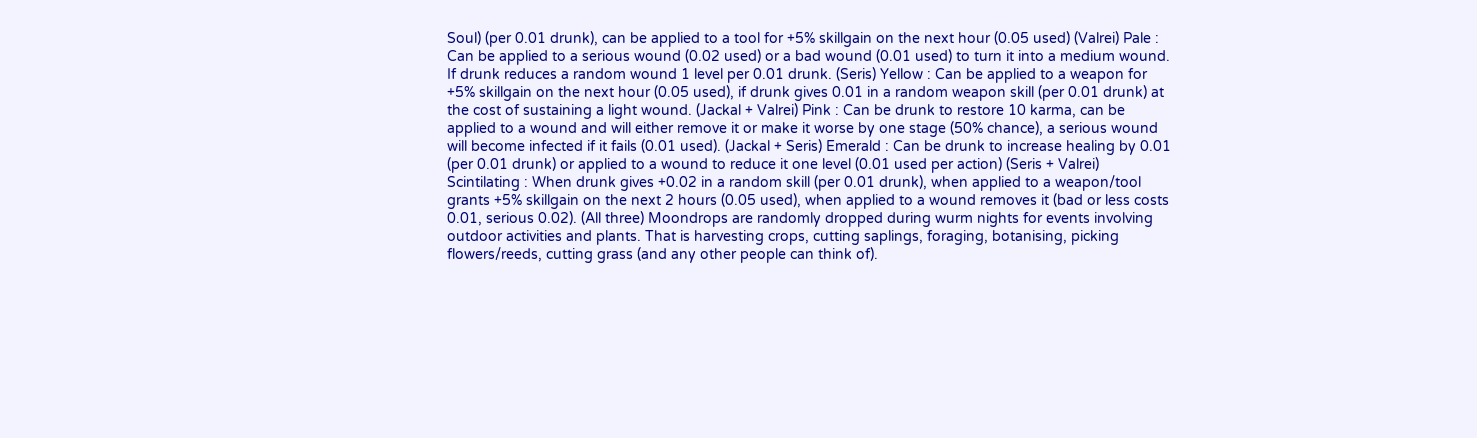Soul) (per 0.01 drunk), can be applied to a tool for +5% skillgain on the next hour (0.05 used) (Valrei) Pale : Can be applied to a serious wound (0.02 used) or a bad wound (0.01 used) to turn it into a medium wound. If drunk reduces a random wound 1 level per 0.01 drunk. (Seris) Yellow : Can be applied to a weapon for +5% skillgain on the next hour (0.05 used), if drunk gives 0.01 in a random weapon skill (per 0.01 drunk) at the cost of sustaining a light wound. (Jackal + Valrei) Pink : Can be drunk to restore 10 karma, can be applied to a wound and will either remove it or make it worse by one stage (50% chance), a serious wound will become infected if it fails (0.01 used). (Jackal + Seris) Emerald : Can be drunk to increase healing by 0.01 (per 0.01 drunk) or applied to a wound to reduce it one level (0.01 used per action) (Seris + Valrei) Scintilating : When drunk gives +0.02 in a random skill (per 0.01 drunk), when applied to a weapon/tool grants +5% skillgain on the next 2 hours (0.05 used), when applied to a wound removes it (bad or less costs 0.01, serious 0.02). (All three) Moondrops are randomly dropped during wurm nights for events involving outdoor activities and plants. That is harvesting crops, cutting saplings, foraging, botanising, picking flowers/reeds, cutting grass (and any other people can think of).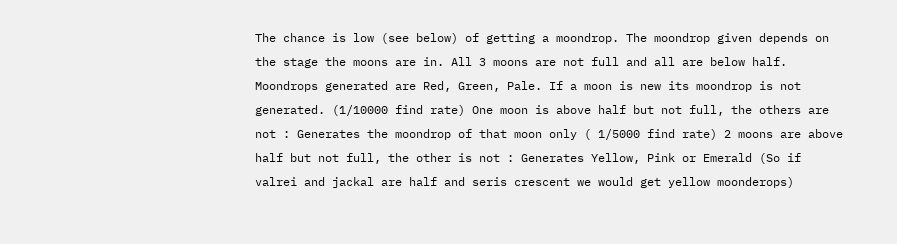The chance is low (see below) of getting a moondrop. The moondrop given depends on the stage the moons are in. All 3 moons are not full and all are below half. Moondrops generated are Red, Green, Pale. If a moon is new its moondrop is not generated. (1/10000 find rate) One moon is above half but not full, the others are not : Generates the moondrop of that moon only ( 1/5000 find rate) 2 moons are above half but not full, the other is not : Generates Yellow, Pink or Emerald (So if valrei and jackal are half and seris crescent we would get yellow moonderops)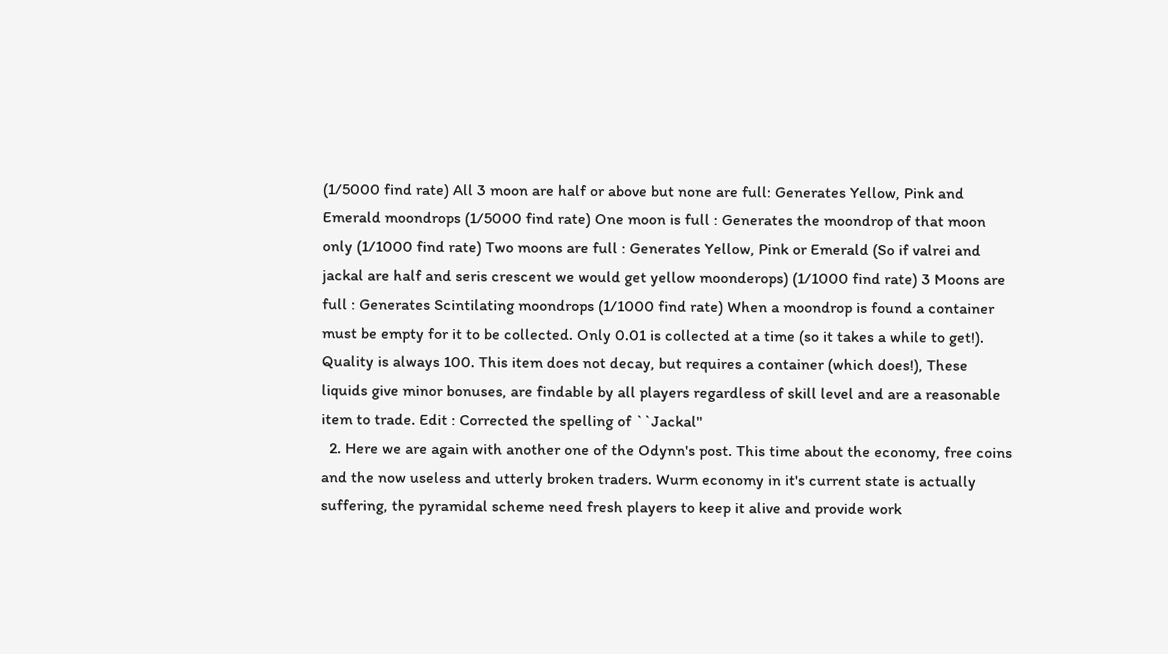(1/5000 find rate) All 3 moon are half or above but none are full: Generates Yellow, Pink and Emerald moondrops (1/5000 find rate) One moon is full : Generates the moondrop of that moon only (1/1000 find rate) Two moons are full : Generates Yellow, Pink or Emerald (So if valrei and jackal are half and seris crescent we would get yellow moonderops) (1/1000 find rate) 3 Moons are full : Generates Scintilating moondrops (1/1000 find rate) When a moondrop is found a container must be empty for it to be collected. Only 0.01 is collected at a time (so it takes a while to get!). Quality is always 100. This item does not decay, but requires a container (which does!), These liquids give minor bonuses, are findable by all players regardless of skill level and are a reasonable item to trade. Edit : Corrected the spelling of ``Jackal''
  2. Here we are again with another one of the Odynn's post. This time about the economy, free coins and the now useless and utterly broken traders. Wurm economy in it's current state is actually suffering, the pyramidal scheme need fresh players to keep it alive and provide work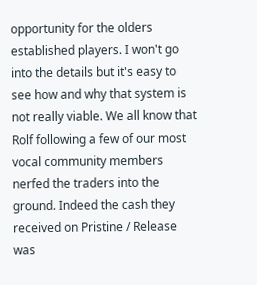opportunity for the olders established players. I won't go into the details but it's easy to see how and why that system is not really viable. We all know that Rolf following a few of our most vocal community members nerfed the traders into the ground. Indeed the cash they received on Pristine / Release was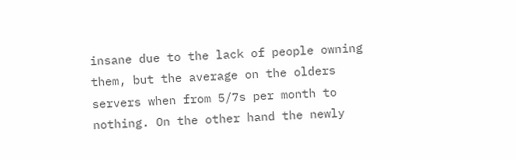insane due to the lack of people owning them, but the average on the olders servers when from 5/7s per month to nothing. On the other hand the newly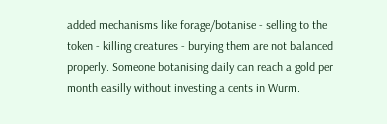added mechanisms like forage/botanise - selling to the token - killing creatures - burying them are not balanced properly. Someone botanising daily can reach a gold per month easilly without investing a cents in Wurm.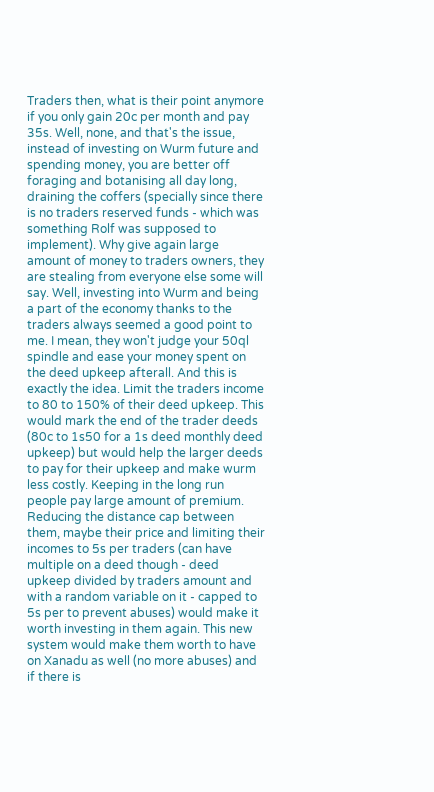Traders then, what is their point anymore if you only gain 20c per month and pay 35s. Well, none, and that's the issue, instead of investing on Wurm future and spending money, you are better off foraging and botanising all day long, draining the coffers (specially since there is no traders reserved funds - which was something Rolf was supposed to implement). Why give again large amount of money to traders owners, they are stealing from everyone else some will say. Well, investing into Wurm and being a part of the economy thanks to the traders always seemed a good point to me. I mean, they won't judge your 50ql spindle and ease your money spent on the deed upkeep afterall. And this is exactly the idea. Limit the traders income to 80 to 150% of their deed upkeep. This would mark the end of the trader deeds (80c to 1s50 for a 1s deed monthly deed upkeep) but would help the larger deeds to pay for their upkeep and make wurm less costly. Keeping in the long run people pay large amount of premium. Reducing the distance cap between them, maybe their price and limiting their incomes to 5s per traders (can have multiple on a deed though - deed upkeep divided by traders amount and with a random variable on it - capped to 5s per to prevent abuses) would make it worth investing in them again. This new system would make them worth to have on Xanadu as well (no more abuses) and if there is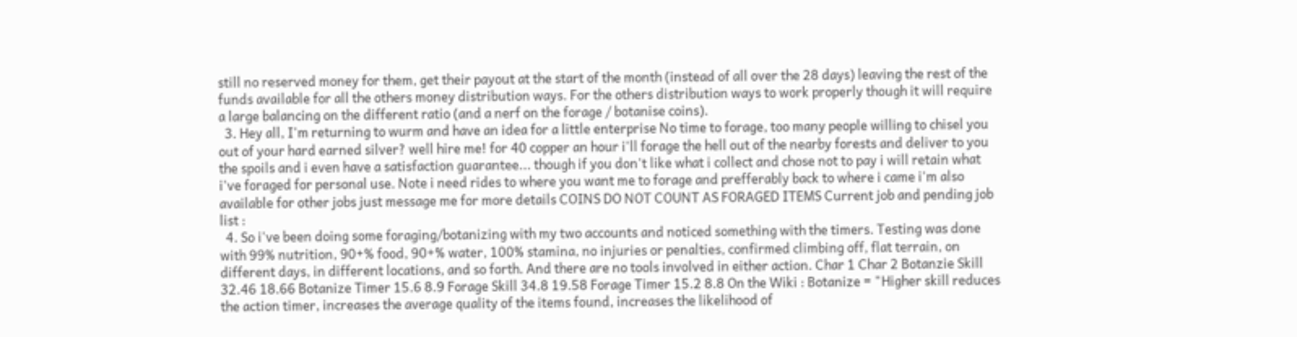still no reserved money for them, get their payout at the start of the month (instead of all over the 28 days) leaving the rest of the funds available for all the others money distribution ways. For the others distribution ways to work properly though it will require a large balancing on the different ratio (and a nerf on the forage / botanise coins).
  3. Hey all, I'm returning to wurm and have an idea for a little enterprise No time to forage, too many people willing to chisel you out of your hard earned silver? well hire me! for 40 copper an hour i'll forage the hell out of the nearby forests and deliver to you the spoils and i even have a satisfaction guarantee... though if you don't like what i collect and chose not to pay i will retain what i've foraged for personal use. Note i need rides to where you want me to forage and prefferably back to where i came i'm also available for other jobs just message me for more details COINS DO NOT COUNT AS FORAGED ITEMS Current job and pending job list :
  4. So i've been doing some foraging/botanizing with my two accounts and noticed something with the timers. Testing was done with 99% nutrition, 90+% food, 90+% water, 100% stamina, no injuries or penalties, confirmed climbing off, flat terrain, on different days, in different locations, and so forth. And there are no tools involved in either action. Char 1 Char 2 Botanzie Skill 32.46 18.66 Botanize Timer 15.6 8.9 Forage Skill 34.8 19.58 Forage Timer 15.2 8.8 On the Wiki : Botanize = "Higher skill reduces the action timer, increases the average quality of the items found, increases the likelihood of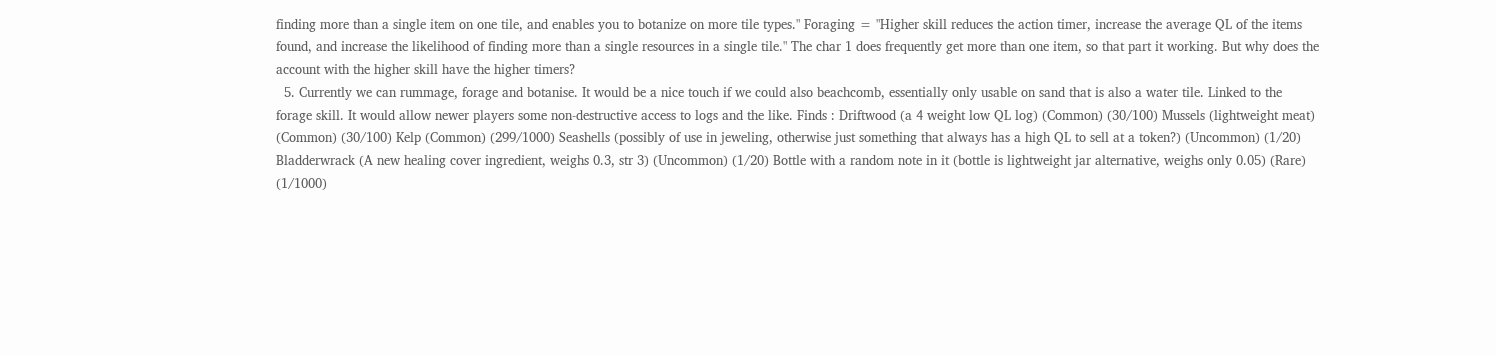finding more than a single item on one tile, and enables you to botanize on more tile types." Foraging = "Higher skill reduces the action timer, increase the average QL of the items found, and increase the likelihood of finding more than a single resources in a single tile." The char 1 does frequently get more than one item, so that part it working. But why does the account with the higher skill have the higher timers?
  5. Currently we can rummage, forage and botanise. It would be a nice touch if we could also beachcomb, essentially only usable on sand that is also a water tile. Linked to the forage skill. It would allow newer players some non-destructive access to logs and the like. Finds : Driftwood (a 4 weight low QL log) (Common) (30/100) Mussels (lightweight meat) (Common) (30/100) Kelp (Common) (299/1000) Seashells (possibly of use in jeweling, otherwise just something that always has a high QL to sell at a token?) (Uncommon) (1/20) Bladderwrack (A new healing cover ingredient, weighs 0.3, str 3) (Uncommon) (1/20) Bottle with a random note in it (bottle is lightweight jar alternative, weighs only 0.05) (Rare) (1/1000)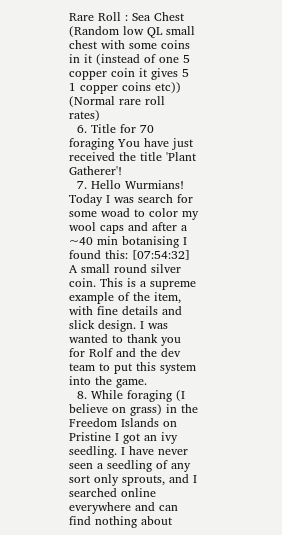Rare Roll : Sea Chest (Random low QL small chest with some coins in it (instead of one 5 copper coin it gives 5 1 copper coins etc)) (Normal rare roll rates)
  6. Title for 70 foraging You have just received the title 'Plant Gatherer'!
  7. Hello Wurmians! Today I was search for some woad to color my wool caps and after a ~40 min botanising I found this: [07:54:32] A small round silver coin. This is a supreme example of the item, with fine details and slick design. I was wanted to thank you for Rolf and the dev team to put this system into the game.
  8. While foraging (I believe on grass) in the Freedom Islands on Pristine I got an ivy seedling. I have never seen a seedling of any sort only sprouts, and I searched online everywhere and can find nothing about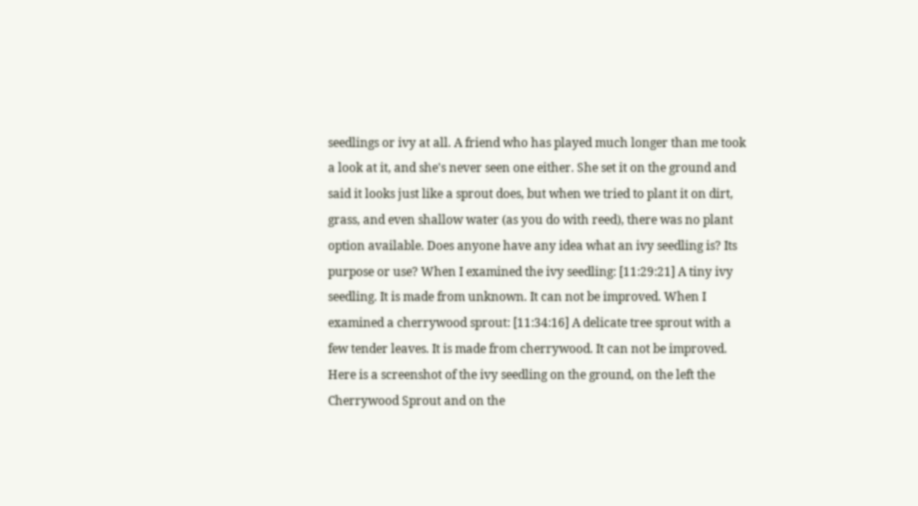seedlings or ivy at all. A friend who has played much longer than me took a look at it, and she's never seen one either. She set it on the ground and said it looks just like a sprout does, but when we tried to plant it on dirt, grass, and even shallow water (as you do with reed), there was no plant option available. Does anyone have any idea what an ivy seedling is? Its purpose or use? When I examined the ivy seedling: [11:29:21] A tiny ivy seedling. It is made from unknown. It can not be improved. When I examined a cherrywood sprout: [11:34:16] A delicate tree sprout with a few tender leaves. It is made from cherrywood. It can not be improved. Here is a screenshot of the ivy seedling on the ground, on the left the Cherrywood Sprout and on the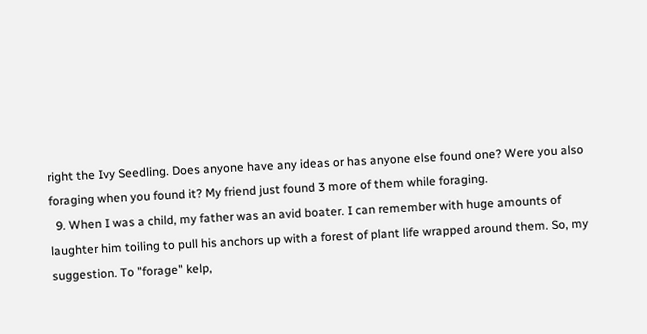right the Ivy Seedling. Does anyone have any ideas or has anyone else found one? Were you also foraging when you found it? My friend just found 3 more of them while foraging.
  9. When I was a child, my father was an avid boater. I can remember with huge amounts of laughter him toiling to pull his anchors up with a forest of plant life wrapped around them. So, my suggestion. To "forage" kelp,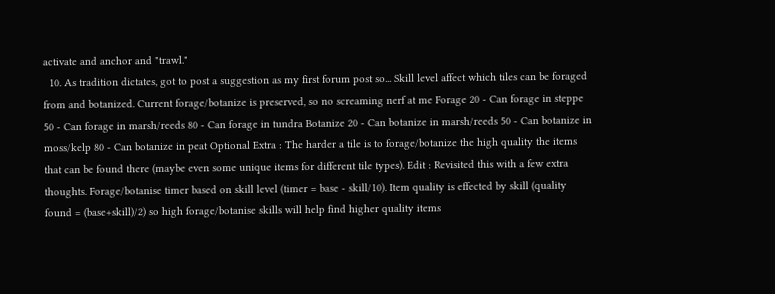activate and anchor and "trawl."
  10. As tradition dictates, got to post a suggestion as my first forum post so... Skill level affect which tiles can be foraged from and botanized. Current forage/botanize is preserved, so no screaming nerf at me Forage 20 - Can forage in steppe 50 - Can forage in marsh/reeds 80 - Can forage in tundra Botanize 20 - Can botanize in marsh/reeds 50 - Can botanize in moss/kelp 80 - Can botanize in peat Optional Extra : The harder a tile is to forage/botanize the high quality the items that can be found there (maybe even some unique items for different tile types). Edit : Revisited this with a few extra thoughts. Forage/botanise timer based on skill level (timer = base - skill/10). Item quality is effected by skill (quality found = (base+skill)/2) so high forage/botanise skills will help find higher quality items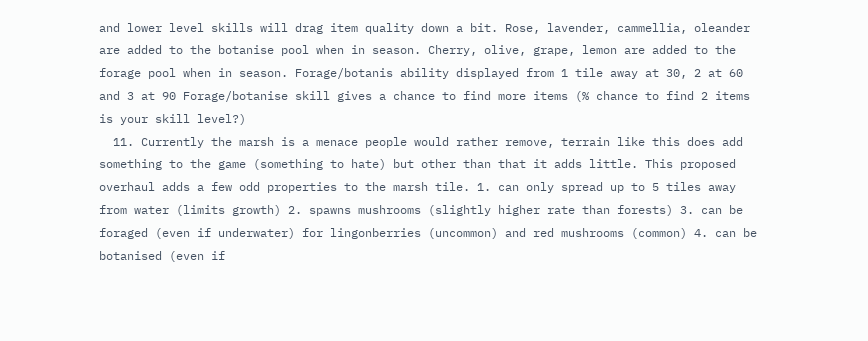and lower level skills will drag item quality down a bit. Rose, lavender, cammellia, oleander are added to the botanise pool when in season. Cherry, olive, grape, lemon are added to the forage pool when in season. Forage/botanis ability displayed from 1 tile away at 30, 2 at 60 and 3 at 90 Forage/botanise skill gives a chance to find more items (% chance to find 2 items is your skill level?)
  11. Currently the marsh is a menace people would rather remove, terrain like this does add something to the game (something to hate) but other than that it adds little. This proposed overhaul adds a few odd properties to the marsh tile. 1. can only spread up to 5 tiles away from water (limits growth) 2. spawns mushrooms (slightly higher rate than forests) 3. can be foraged (even if underwater) for lingonberries (uncommon) and red mushrooms (common) 4. can be botanised (even if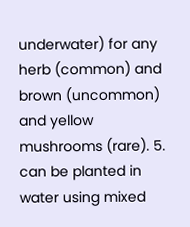underwater) for any herb (common) and brown (uncommon) and yellow mushrooms (rare). 5. can be planted in water using mixed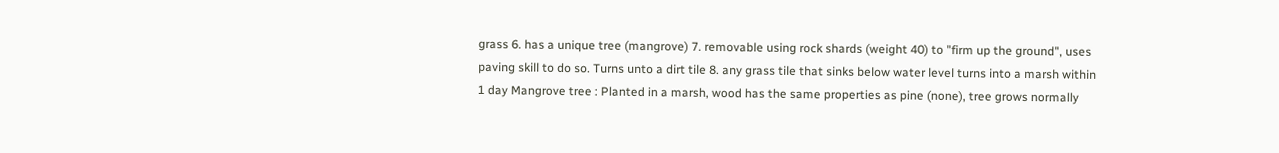grass 6. has a unique tree (mangrove) 7. removable using rock shards (weight 40) to "firm up the ground", uses paving skill to do so. Turns unto a dirt tile 8. any grass tile that sinks below water level turns into a marsh within 1 day Mangrove tree : Planted in a marsh, wood has the same properties as pine (none), tree grows normally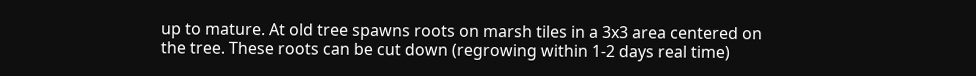up to mature. At old tree spawns roots on marsh tiles in a 3x3 area centered on the tree. These roots can be cut down (regrowing within 1-2 days real time)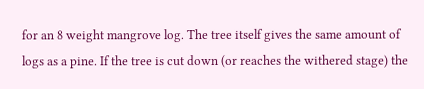for an 8 weight mangrove log. The tree itself gives the same amount of logs as a pine. If the tree is cut down (or reaches the withered stage) the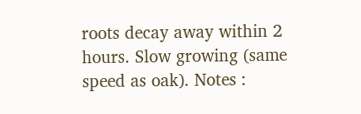roots decay away within 2 hours. Slow growing (same speed as oak). Notes :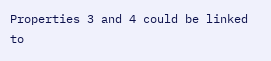Properties 3 and 4 could be linked to